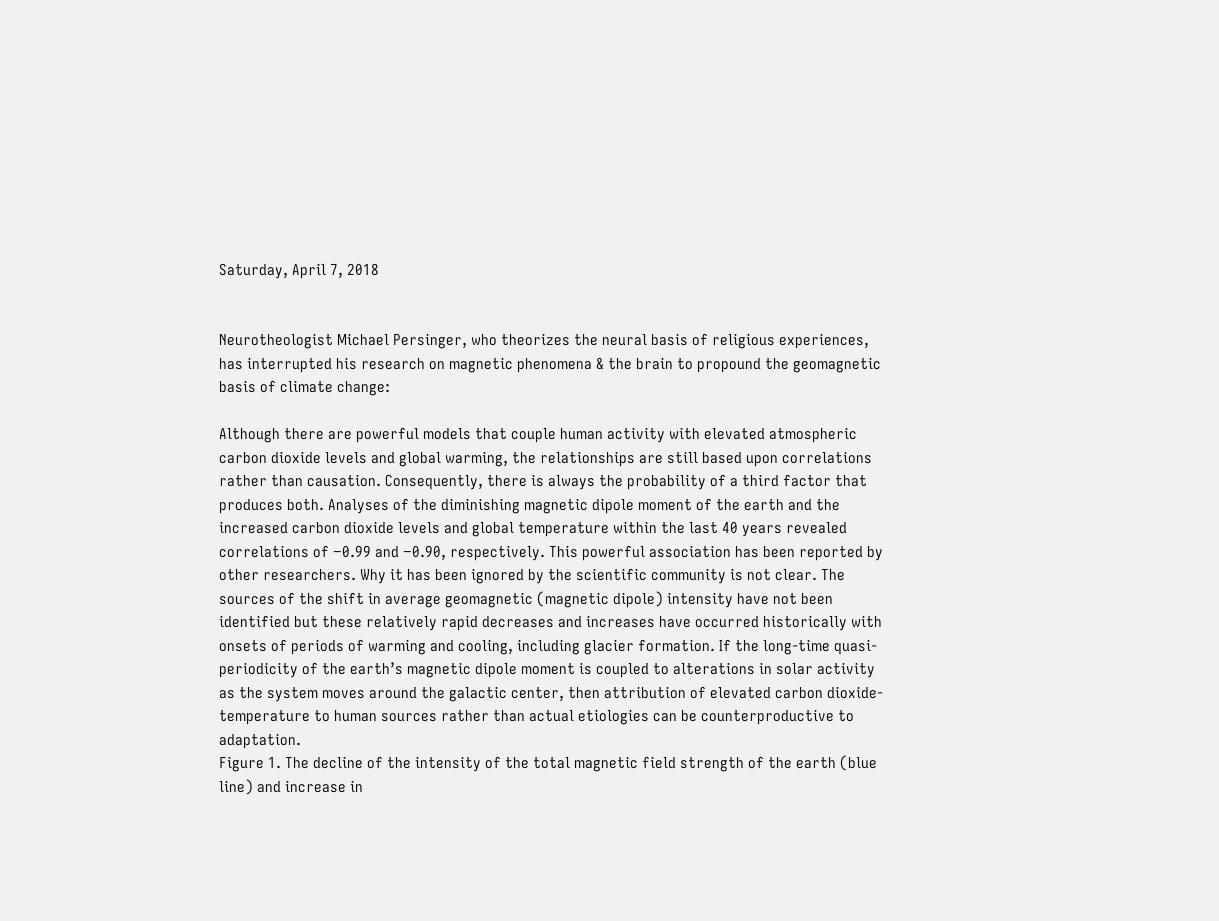Saturday, April 7, 2018


Neurotheologist Michael Persinger, who theorizes the neural basis of religious experiences, has interrupted his research on magnetic phenomena & the brain to propound the geomagnetic basis of climate change:

Although there are powerful models that couple human activity with elevated atmospheric carbon dioxide levels and global warming, the relationships are still based upon correlations rather than causation. Consequently, there is always the probability of a third factor that produces both. Analyses of the diminishing magnetic dipole moment of the earth and the increased carbon dioxide levels and global temperature within the last 40 years revealed correlations of −0.99 and −0.90, respectively. This powerful association has been reported by other researchers. Why it has been ignored by the scientific community is not clear. The sources of the shift in average geomagnetic (magnetic dipole) intensity have not been identified but these relatively rapid decreases and increases have occurred historically with onsets of periods of warming and cooling, including glacier formation. If the long-time quasi-periodicity of the earth’s magnetic dipole moment is coupled to alterations in solar activity as the system moves around the galactic center, then attribution of elevated carbon dioxide-temperature to human sources rather than actual etiologies can be counterproductive to adaptation.
Figure 1. The decline of the intensity of the total magnetic field strength of the earth (blue line) and increase in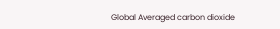Global Averaged carbon dioxide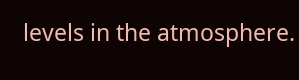levels in the atmosphere.